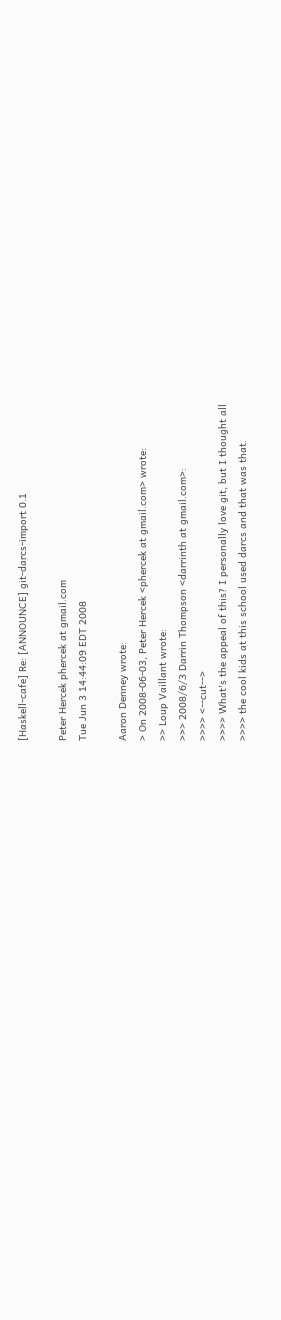[Haskell-cafe] Re: [ANNOUNCE] git-darcs-import 0.1

Peter Hercek phercek at gmail.com
Tue Jun 3 14:44:09 EDT 2008

Aaron Denney wrote:
> On 2008-06-03, Peter Hercek <phercek at gmail.com> wrote:
>> Loup Vaillant wrote:
>>> 2008/6/3 Darrin Thompson <darrinth at gmail.com>:
>>>> <--cut-->
>>>> What's the appeal of this? I personally love git, but I thought all
>>>> the cool kids at this school used darcs and that was that.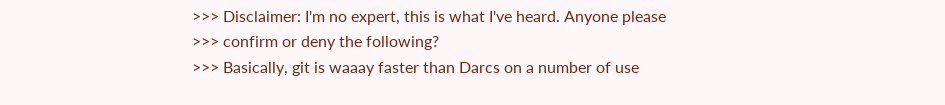>>> Disclaimer: I'm no expert, this is what I've heard. Anyone please
>>> confirm or deny the following?
>>> Basically, git is waaay faster than Darcs on a number of use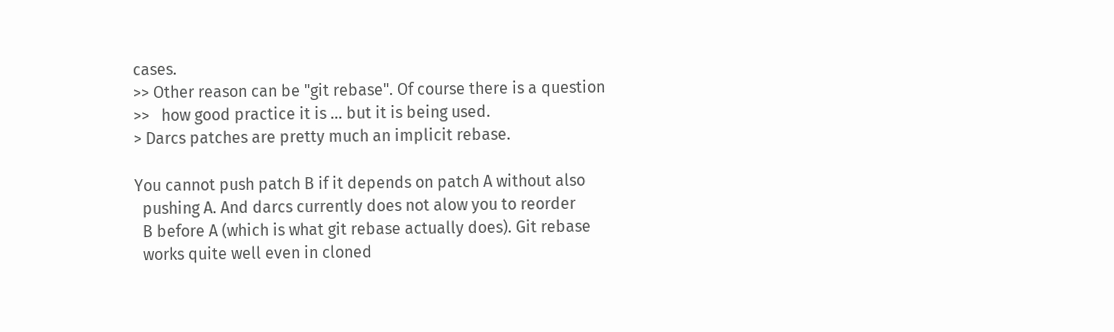cases.
>> Other reason can be "git rebase". Of course there is a question
>>   how good practice it is ... but it is being used.
> Darcs patches are pretty much an implicit rebase.

You cannot push patch B if it depends on patch A without also
  pushing A. And darcs currently does not alow you to reorder
  B before A (which is what git rebase actually does). Git rebase
  works quite well even in cloned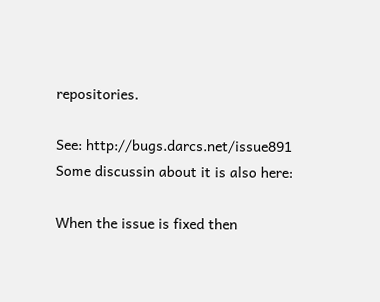repositories.

See: http://bugs.darcs.net/issue891
Some discussin about it is also here:

When the issue is fixed then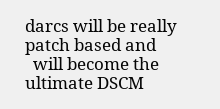darcs will be really patch based and
  will become the ultimate DSCM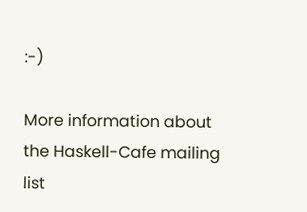:-)

More information about the Haskell-Cafe mailing list